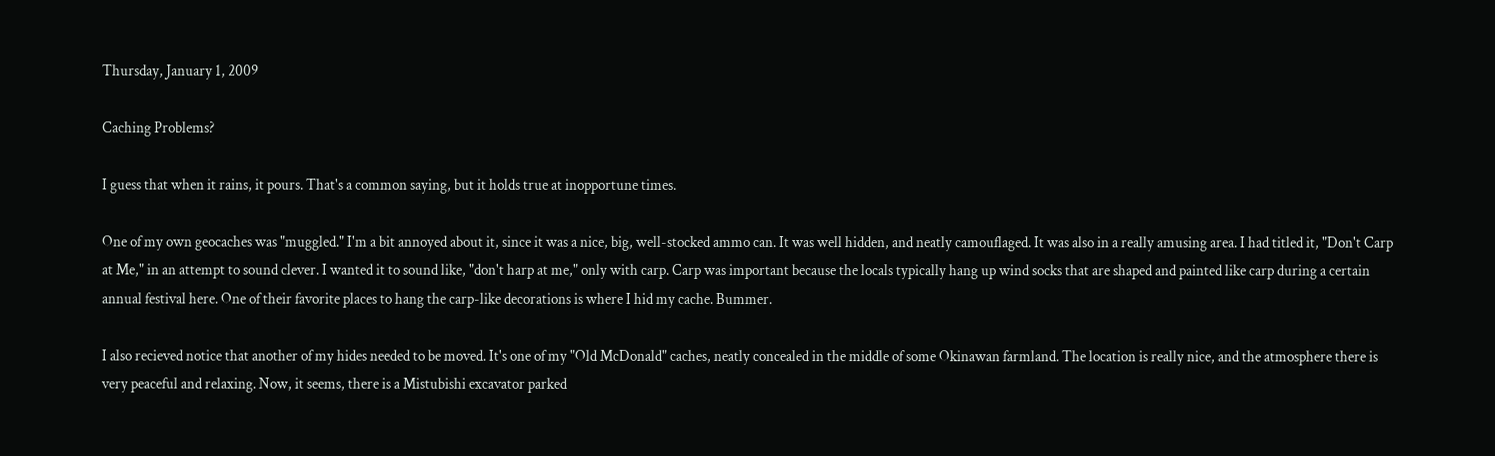Thursday, January 1, 2009

Caching Problems?

I guess that when it rains, it pours. That's a common saying, but it holds true at inopportune times.

One of my own geocaches was "muggled." I'm a bit annoyed about it, since it was a nice, big, well-stocked ammo can. It was well hidden, and neatly camouflaged. It was also in a really amusing area. I had titled it, "Don't Carp at Me," in an attempt to sound clever. I wanted it to sound like, "don't harp at me," only with carp. Carp was important because the locals typically hang up wind socks that are shaped and painted like carp during a certain annual festival here. One of their favorite places to hang the carp-like decorations is where I hid my cache. Bummer.

I also recieved notice that another of my hides needed to be moved. It's one of my "Old McDonald" caches, neatly concealed in the middle of some Okinawan farmland. The location is really nice, and the atmosphere there is very peaceful and relaxing. Now, it seems, there is a Mistubishi excavator parked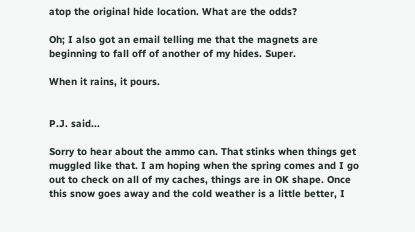atop the original hide location. What are the odds?

Oh; I also got an email telling me that the magnets are beginning to fall off of another of my hides. Super.

When it rains, it pours.


P.J. said...

Sorry to hear about the ammo can. That stinks when things get muggled like that. I am hoping when the spring comes and I go out to check on all of my caches, things are in OK shape. Once this snow goes away and the cold weather is a little better, I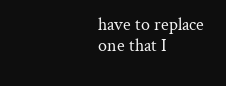have to replace one that I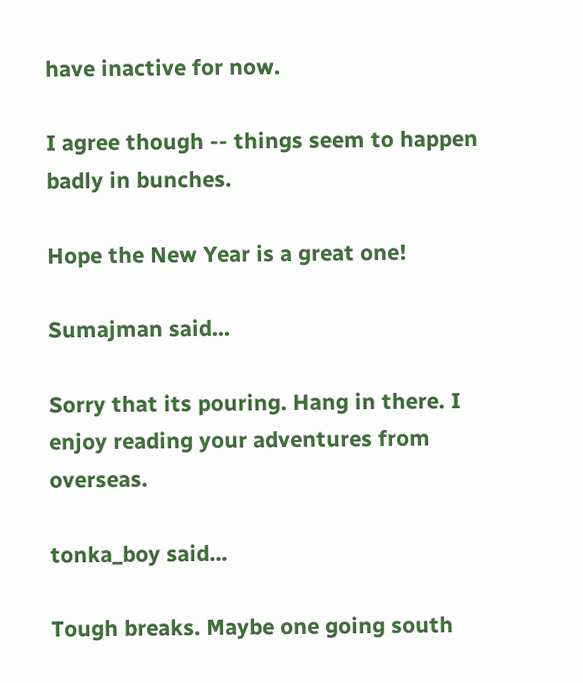have inactive for now.

I agree though -- things seem to happen badly in bunches.

Hope the New Year is a great one!

Sumajman said...

Sorry that its pouring. Hang in there. I enjoy reading your adventures from overseas.

tonka_boy said...

Tough breaks. Maybe one going south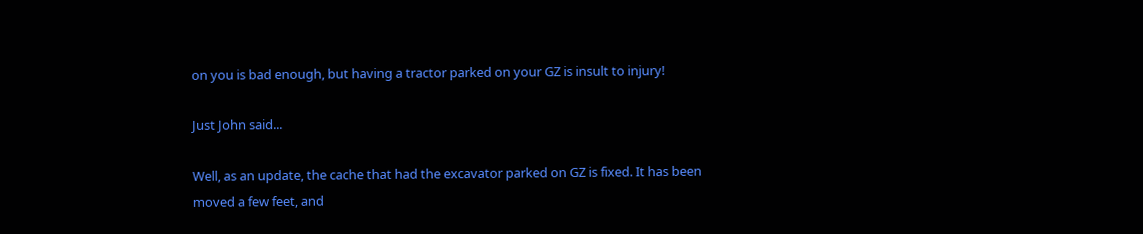on you is bad enough, but having a tractor parked on your GZ is insult to injury!

Just John said...

Well, as an update, the cache that had the excavator parked on GZ is fixed. It has been moved a few feet, and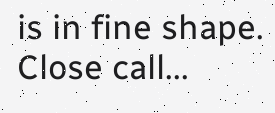is in fine shape. Close call...